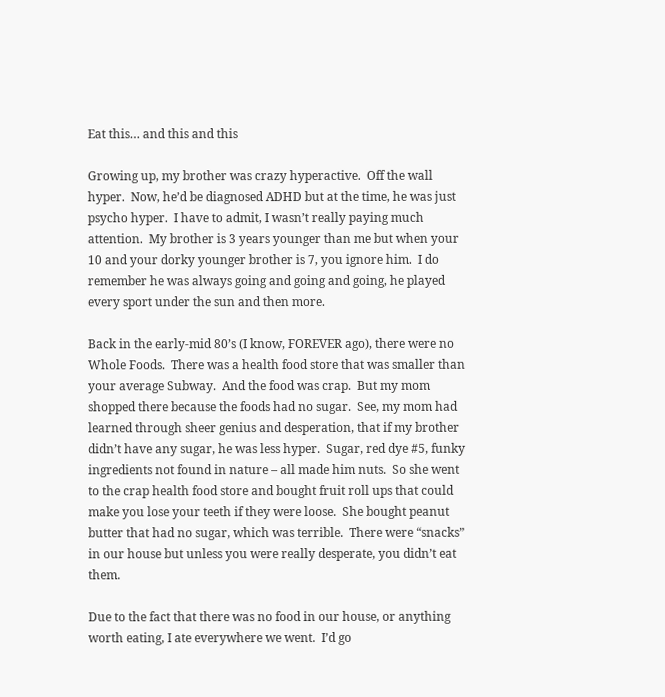Eat this… and this and this

Growing up, my brother was crazy hyperactive.  Off the wall hyper.  Now, he’d be diagnosed ADHD but at the time, he was just psycho hyper.  I have to admit, I wasn’t really paying much attention.  My brother is 3 years younger than me but when your 10 and your dorky younger brother is 7, you ignore him.  I do remember he was always going and going and going, he played every sport under the sun and then more.

Back in the early-mid 80’s (I know, FOREVER ago), there were no Whole Foods.  There was a health food store that was smaller than your average Subway.  And the food was crap.  But my mom shopped there because the foods had no sugar.  See, my mom had learned through sheer genius and desperation, that if my brother didn’t have any sugar, he was less hyper.  Sugar, red dye #5, funky ingredients not found in nature – all made him nuts.  So she went to the crap health food store and bought fruit roll ups that could make you lose your teeth if they were loose.  She bought peanut butter that had no sugar, which was terrible.  There were “snacks” in our house but unless you were really desperate, you didn’t eat them.

Due to the fact that there was no food in our house, or anything worth eating, I ate everywhere we went.  I’d go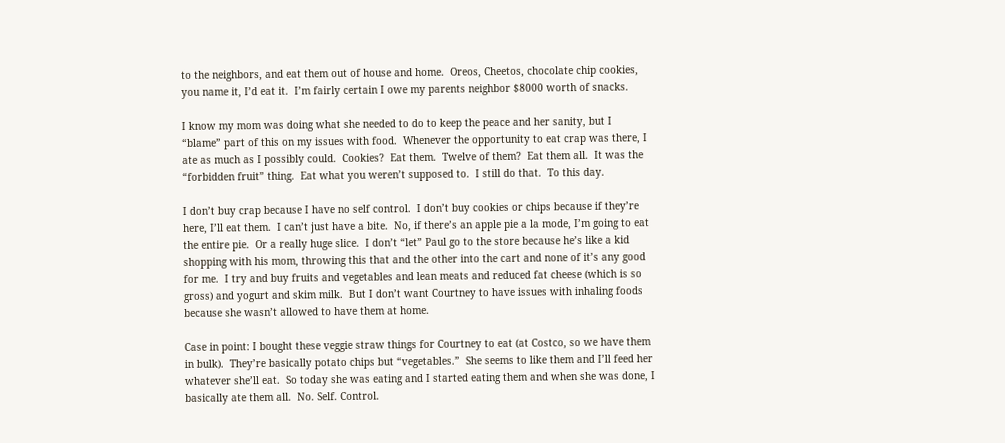to the neighbors, and eat them out of house and home.  Oreos, Cheetos, chocolate chip cookies, you name it, I’d eat it.  I’m fairly certain I owe my parents neighbor $8000 worth of snacks.

I know my mom was doing what she needed to do to keep the peace and her sanity, but I “blame” part of this on my issues with food.  Whenever the opportunity to eat crap was there, I ate as much as I possibly could.  Cookies?  Eat them.  Twelve of them?  Eat them all.  It was the “forbidden fruit” thing.  Eat what you weren’t supposed to.  I still do that.  To this day.

I don’t buy crap because I have no self control.  I don’t buy cookies or chips because if they’re here, I’ll eat them.  I can’t just have a bite.  No, if there’s an apple pie a la mode, I’m going to eat the entire pie.  Or a really huge slice.  I don’t “let” Paul go to the store because he’s like a kid shopping with his mom, throwing this that and the other into the cart and none of it’s any good for me.  I try and buy fruits and vegetables and lean meats and reduced fat cheese (which is so gross) and yogurt and skim milk.  But I don’t want Courtney to have issues with inhaling foods because she wasn’t allowed to have them at home.

Case in point: I bought these veggie straw things for Courtney to eat (at Costco, so we have them in bulk).  They’re basically potato chips but “vegetables.”  She seems to like them and I’ll feed her whatever she’ll eat.  So today she was eating and I started eating them and when she was done, I basically ate them all.  No. Self. Control.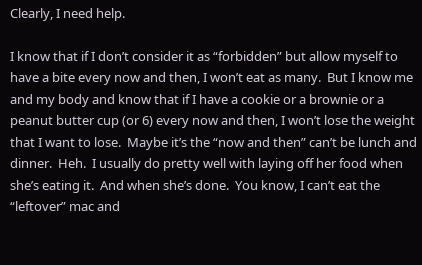Clearly, I need help.

I know that if I don’t consider it as “forbidden” but allow myself to have a bite every now and then, I won’t eat as many.  But I know me and my body and know that if I have a cookie or a brownie or a peanut butter cup (or 6) every now and then, I won’t lose the weight that I want to lose.  Maybe it’s the “now and then” can’t be lunch and dinner.  Heh.  I usually do pretty well with laying off her food when she’s eating it.  And when she’s done.  You know, I can’t eat the “leftover” mac and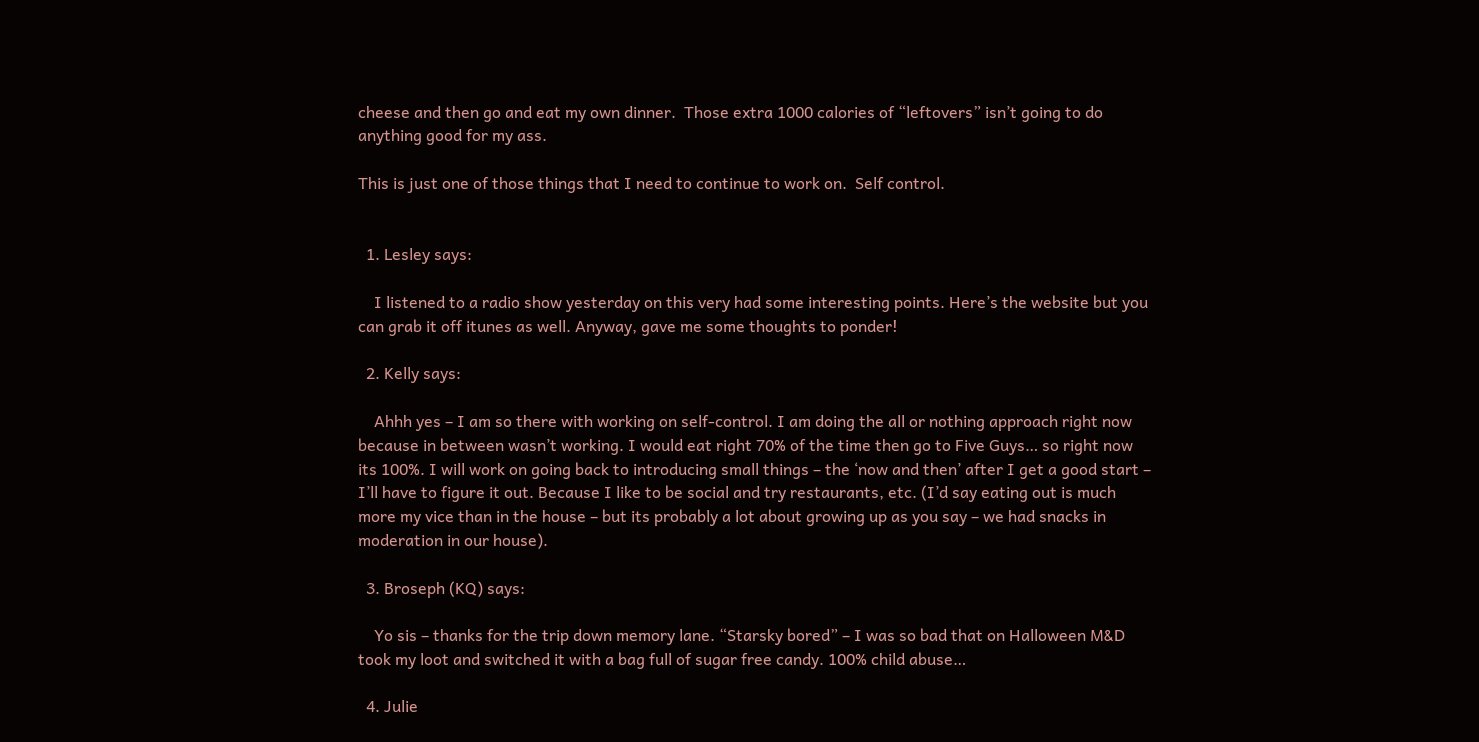cheese and then go and eat my own dinner.  Those extra 1000 calories of “leftovers” isn’t going to do anything good for my ass.

This is just one of those things that I need to continue to work on.  Self control.


  1. Lesley says:

    I listened to a radio show yesterday on this very had some interesting points. Here’s the website but you can grab it off itunes as well. Anyway, gave me some thoughts to ponder!

  2. Kelly says:

    Ahhh yes – I am so there with working on self-control. I am doing the all or nothing approach right now because in between wasn’t working. I would eat right 70% of the time then go to Five Guys… so right now its 100%. I will work on going back to introducing small things – the ‘now and then’ after I get a good start – I’ll have to figure it out. Because I like to be social and try restaurants, etc. (I’d say eating out is much more my vice than in the house – but its probably a lot about growing up as you say – we had snacks in moderation in our house).

  3. Broseph (KQ) says:

    Yo sis – thanks for the trip down memory lane. “Starsky bored” – I was so bad that on Halloween M&D took my loot and switched it with a bag full of sugar free candy. 100% child abuse…

  4. Julie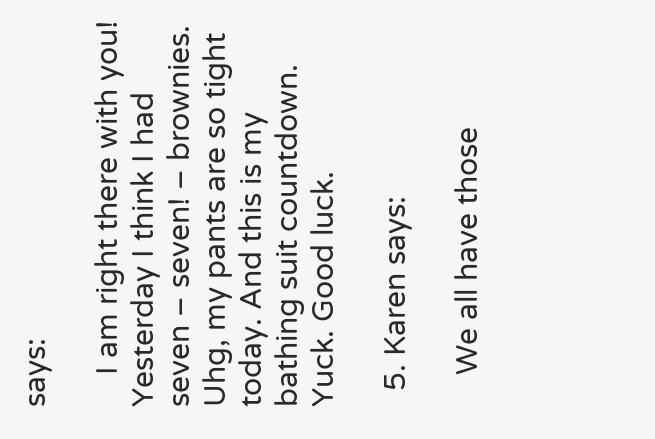says:

    I am right there with you! Yesterday I think I had seven – seven! – brownies. Uhg, my pants are so tight today. And this is my bathing suit countdown. Yuck. Good luck.

  5. Karen says:

    We all have those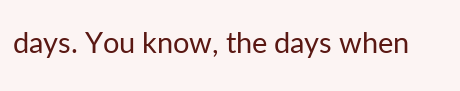days. You know, the days when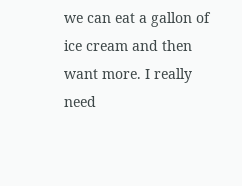we can eat a gallon of ice cream and then want more. I really need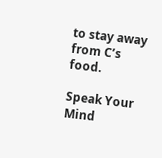to stay away from C’s food.

Speak Your Mind